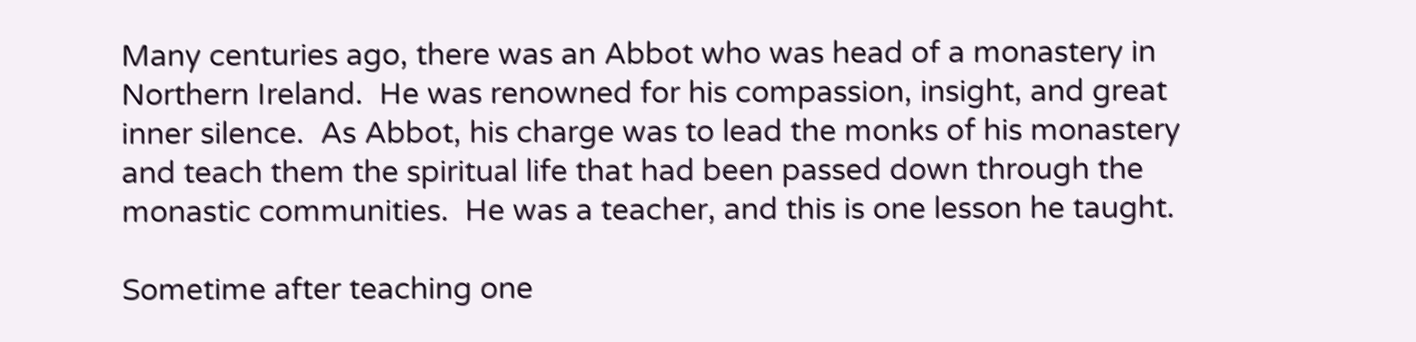Many centuries ago, there was an Abbot who was head of a monastery in Northern Ireland.  He was renowned for his compassion, insight, and great inner silence.  As Abbot, his charge was to lead the monks of his monastery and teach them the spiritual life that had been passed down through the monastic communities.  He was a teacher, and this is one lesson he taught.

Sometime after teaching one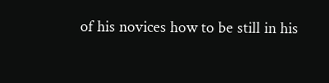of his novices how to be still in his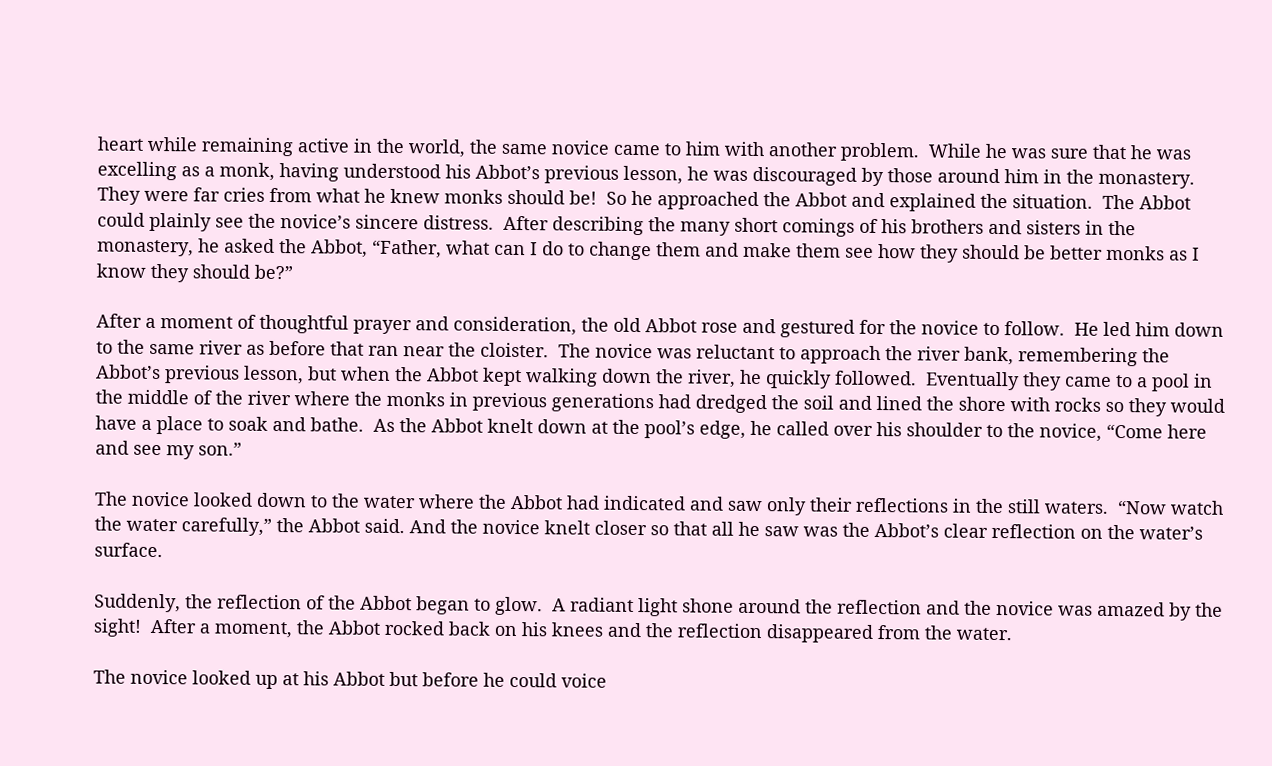heart while remaining active in the world, the same novice came to him with another problem.  While he was sure that he was excelling as a monk, having understood his Abbot’s previous lesson, he was discouraged by those around him in the monastery.  They were far cries from what he knew monks should be!  So he approached the Abbot and explained the situation.  The Abbot could plainly see the novice’s sincere distress.  After describing the many short comings of his brothers and sisters in the monastery, he asked the Abbot, “Father, what can I do to change them and make them see how they should be better monks as I know they should be?”

After a moment of thoughtful prayer and consideration, the old Abbot rose and gestured for the novice to follow.  He led him down to the same river as before that ran near the cloister.  The novice was reluctant to approach the river bank, remembering the Abbot’s previous lesson, but when the Abbot kept walking down the river, he quickly followed.  Eventually they came to a pool in the middle of the river where the monks in previous generations had dredged the soil and lined the shore with rocks so they would have a place to soak and bathe.  As the Abbot knelt down at the pool’s edge, he called over his shoulder to the novice, “Come here and see my son.”

The novice looked down to the water where the Abbot had indicated and saw only their reflections in the still waters.  “Now watch the water carefully,” the Abbot said. And the novice knelt closer so that all he saw was the Abbot’s clear reflection on the water’s surface.

Suddenly, the reflection of the Abbot began to glow.  A radiant light shone around the reflection and the novice was amazed by the sight!  After a moment, the Abbot rocked back on his knees and the reflection disappeared from the water.

The novice looked up at his Abbot but before he could voice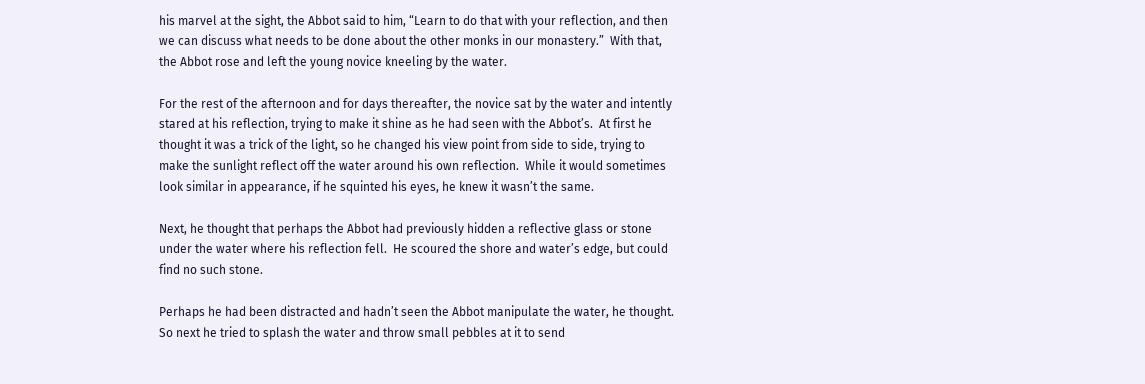his marvel at the sight, the Abbot said to him, “Learn to do that with your reflection, and then we can discuss what needs to be done about the other monks in our monastery.”  With that, the Abbot rose and left the young novice kneeling by the water.

For the rest of the afternoon and for days thereafter, the novice sat by the water and intently stared at his reflection, trying to make it shine as he had seen with the Abbot’s.  At first he thought it was a trick of the light, so he changed his view point from side to side, trying to make the sunlight reflect off the water around his own reflection.  While it would sometimes look similar in appearance, if he squinted his eyes, he knew it wasn’t the same.

Next, he thought that perhaps the Abbot had previously hidden a reflective glass or stone under the water where his reflection fell.  He scoured the shore and water’s edge, but could find no such stone.

Perhaps he had been distracted and hadn’t seen the Abbot manipulate the water, he thought.  So next he tried to splash the water and throw small pebbles at it to send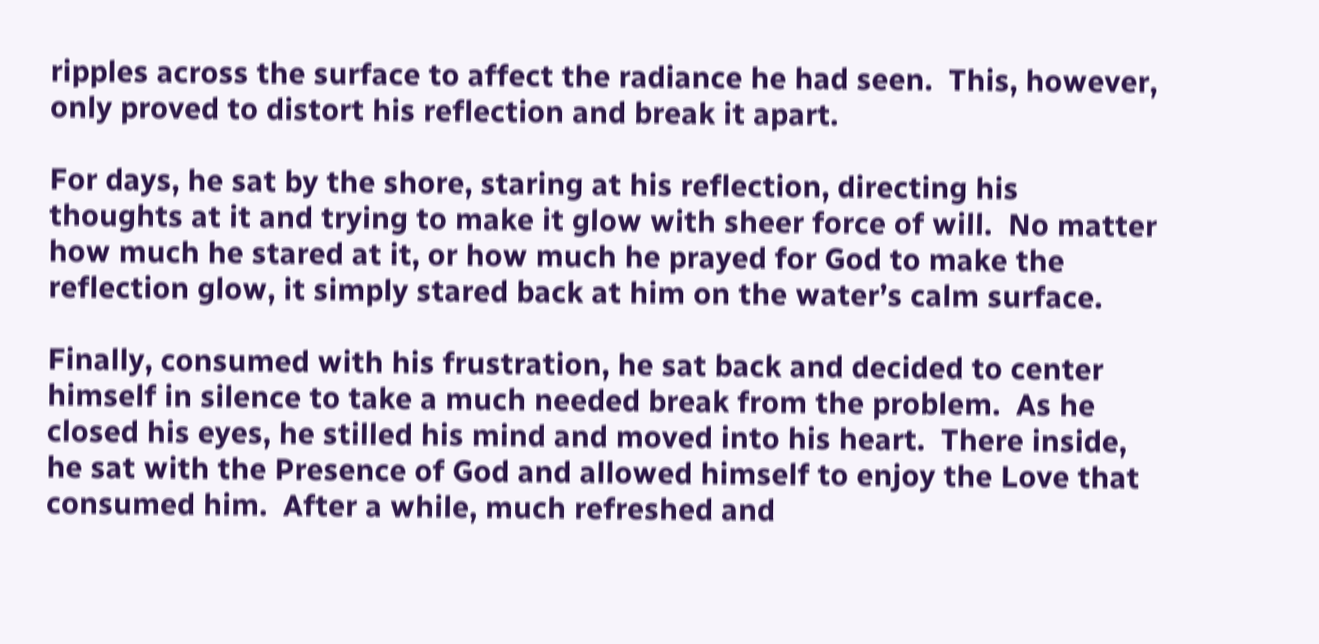ripples across the surface to affect the radiance he had seen.  This, however, only proved to distort his reflection and break it apart.

For days, he sat by the shore, staring at his reflection, directing his thoughts at it and trying to make it glow with sheer force of will.  No matter how much he stared at it, or how much he prayed for God to make the reflection glow, it simply stared back at him on the water’s calm surface.

Finally, consumed with his frustration, he sat back and decided to center himself in silence to take a much needed break from the problem.  As he closed his eyes, he stilled his mind and moved into his heart.  There inside, he sat with the Presence of God and allowed himself to enjoy the Love that consumed him.  After a while, much refreshed and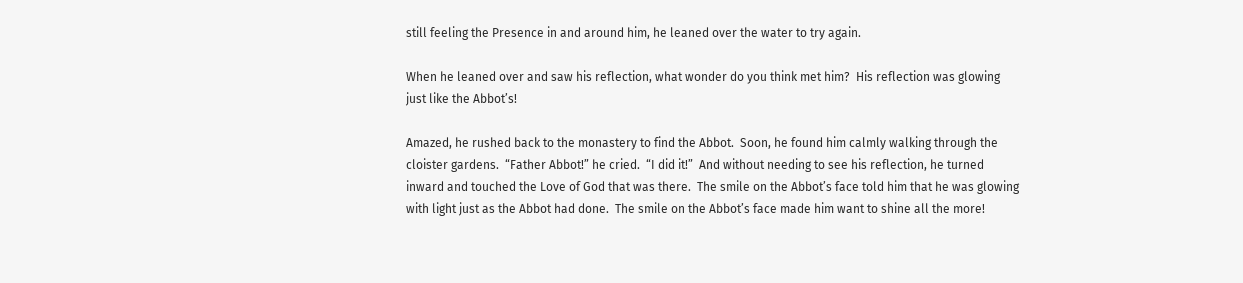still feeling the Presence in and around him, he leaned over the water to try again.

When he leaned over and saw his reflection, what wonder do you think met him?  His reflection was glowing just like the Abbot’s!

Amazed, he rushed back to the monastery to find the Abbot.  Soon, he found him calmly walking through the cloister gardens.  “Father Abbot!” he cried.  “I did it!”  And without needing to see his reflection, he turned inward and touched the Love of God that was there.  The smile on the Abbot’s face told him that he was glowing with light just as the Abbot had done.  The smile on the Abbot’s face made him want to shine all the more!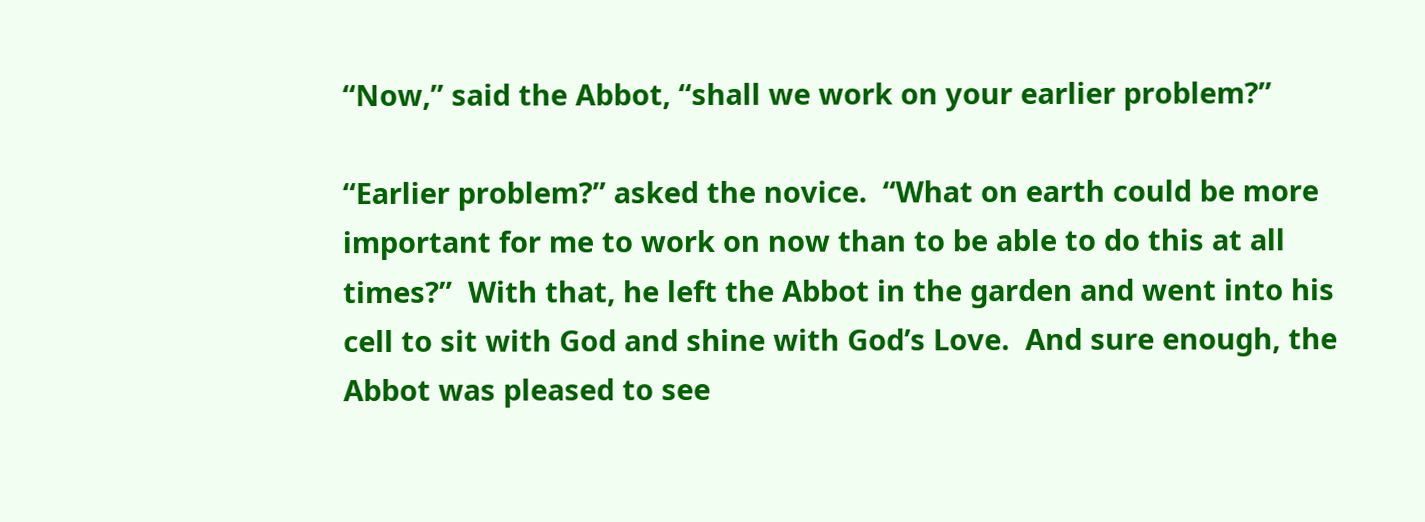“Now,” said the Abbot, “shall we work on your earlier problem?”

“Earlier problem?” asked the novice.  “What on earth could be more important for me to work on now than to be able to do this at all times?”  With that, he left the Abbot in the garden and went into his cell to sit with God and shine with God’s Love.  And sure enough, the Abbot was pleased to see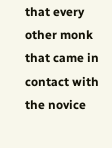that every other monk that came in contact with the novice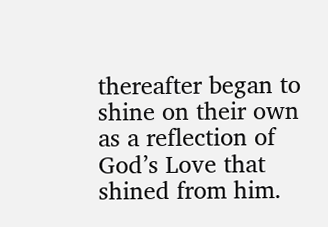thereafter began to shine on their own as a reflection of God’s Love that shined from him.